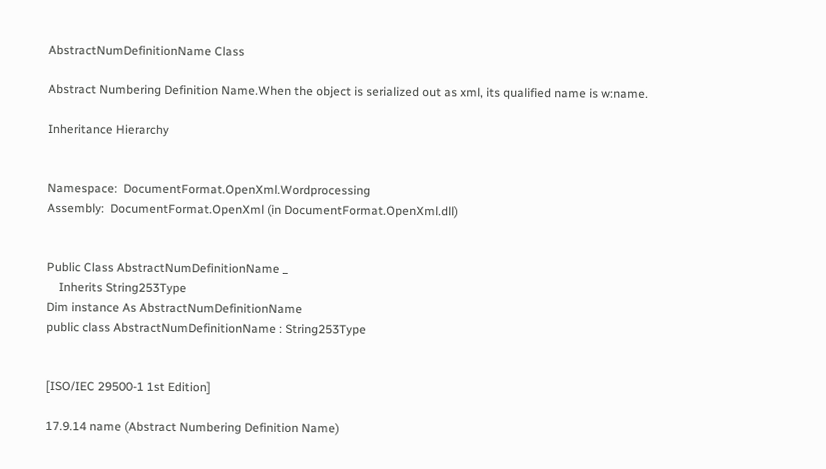AbstractNumDefinitionName Class

Abstract Numbering Definition Name.When the object is serialized out as xml, its qualified name is w:name.

Inheritance Hierarchy


Namespace:  DocumentFormat.OpenXml.Wordprocessing
Assembly:  DocumentFormat.OpenXml (in DocumentFormat.OpenXml.dll)


Public Class AbstractNumDefinitionName _
    Inherits String253Type
Dim instance As AbstractNumDefinitionName
public class AbstractNumDefinitionName : String253Type


[ISO/IEC 29500-1 1st Edition]

17.9.14 name (Abstract Numbering Definition Name)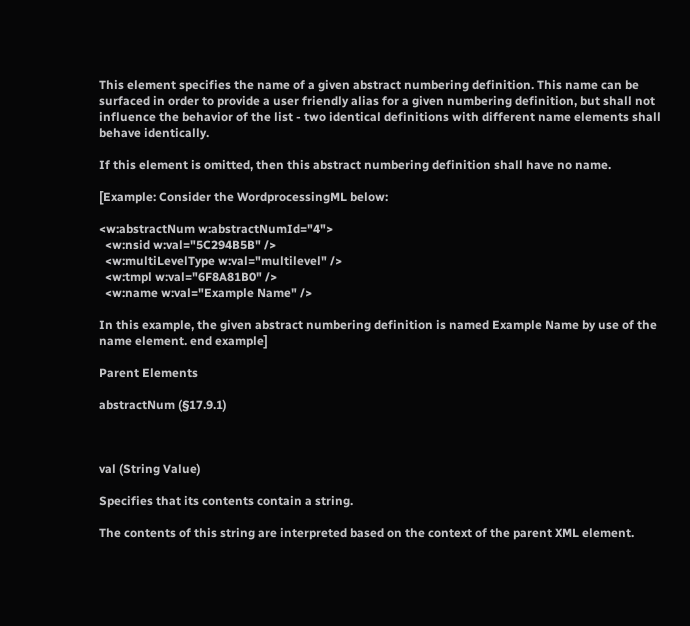This element specifies the name of a given abstract numbering definition. This name can be surfaced in order to provide a user friendly alias for a given numbering definition, but shall not influence the behavior of the list - two identical definitions with different name elements shall behave identically.

If this element is omitted, then this abstract numbering definition shall have no name.

[Example: Consider the WordprocessingML below:

<w:abstractNum w:abstractNumId="4">
  <w:nsid w:val="5C294B5B" />
  <w:multiLevelType w:val="multilevel" />
  <w:tmpl w:val="6F8A81B0" />
  <w:name w:val="Example Name" />

In this example, the given abstract numbering definition is named Example Name by use of the name element. end example]

Parent Elements

abstractNum (§17.9.1)



val (String Value)

Specifies that its contents contain a string.

The contents of this string are interpreted based on the context of the parent XML element.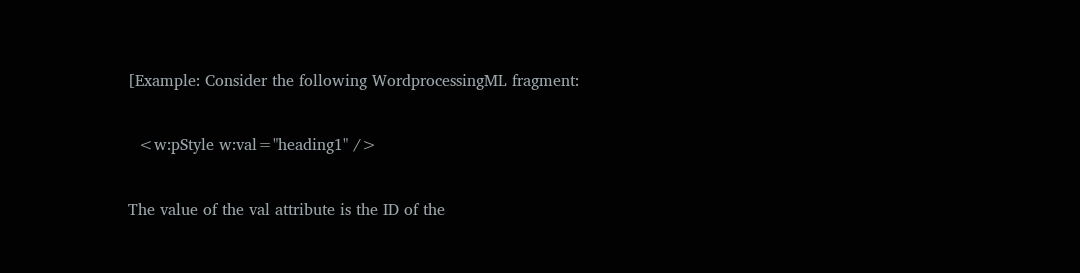[Example: Consider the following WordprocessingML fragment:

  <w:pStyle w:val="heading1" />

The value of the val attribute is the ID of the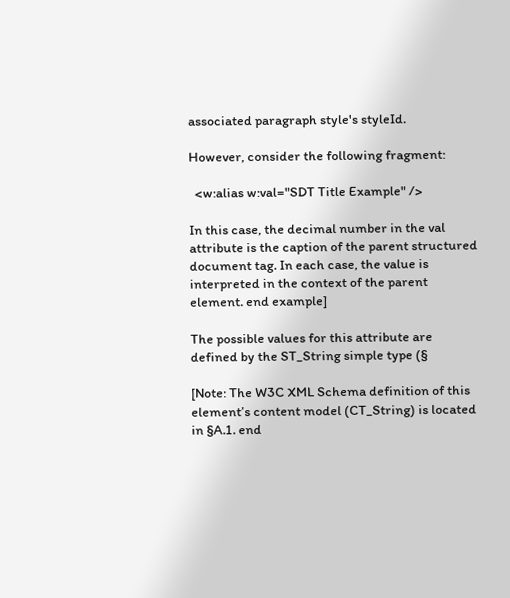associated paragraph style's styleId.

However, consider the following fragment:

  <w:alias w:val="SDT Title Example" />

In this case, the decimal number in the val attribute is the caption of the parent structured document tag. In each case, the value is interpreted in the context of the parent element. end example]

The possible values for this attribute are defined by the ST_String simple type (§

[Note: The W3C XML Schema definition of this element’s content model (CT_String) is located in §A.1. end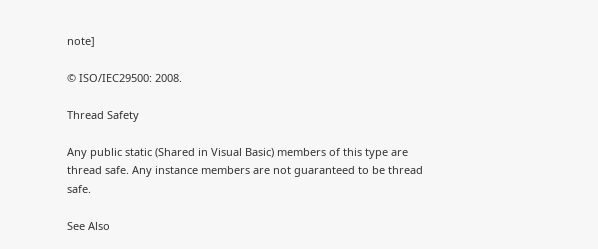note]

© ISO/IEC29500: 2008.

Thread Safety

Any public static (Shared in Visual Basic) members of this type are thread safe. Any instance members are not guaranteed to be thread safe.

See Also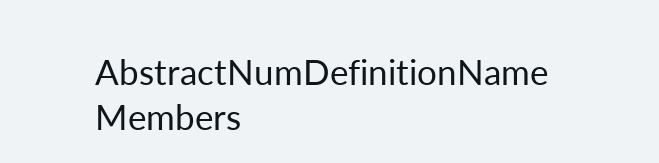AbstractNumDefinitionName Members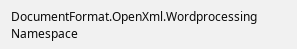DocumentFormat.OpenXml.Wordprocessing Namespace